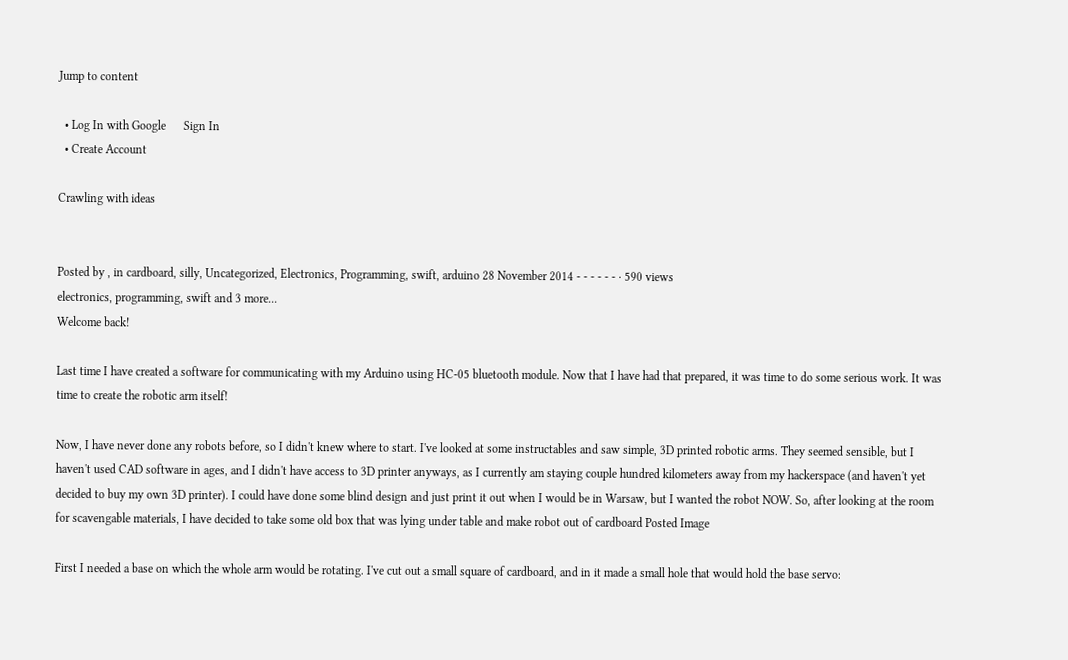Jump to content

  • Log In with Google      Sign In
  • Create Account

Crawling with ideas


Posted by , in cardboard, silly, Uncategorized, Electronics, Programming, swift, arduino 28 November 2014 - - - - - - · 590 views
electronics, programming, swift and 3 more...
Welcome back!

Last time I have created a software for communicating with my Arduino using HC-05 bluetooth module. Now that I have had that prepared, it was time to do some serious work. It was time to create the robotic arm itself!

Now, I have never done any robots before, so I didn't knew where to start. I've looked at some instructables and saw simple, 3D printed robotic arms. They seemed sensible, but I haven't used CAD software in ages, and I didn't have access to 3D printer anyways, as I currently am staying couple hundred kilometers away from my hackerspace (and haven't yet decided to buy my own 3D printer). I could have done some blind design and just print it out when I would be in Warsaw, but I wanted the robot NOW. So, after looking at the room for scavengable materials, I have decided to take some old box that was lying under table and make robot out of cardboard Posted Image

First I needed a base on which the whole arm would be rotating. I've cut out a small square of cardboard, and in it made a small hole that would hold the base servo: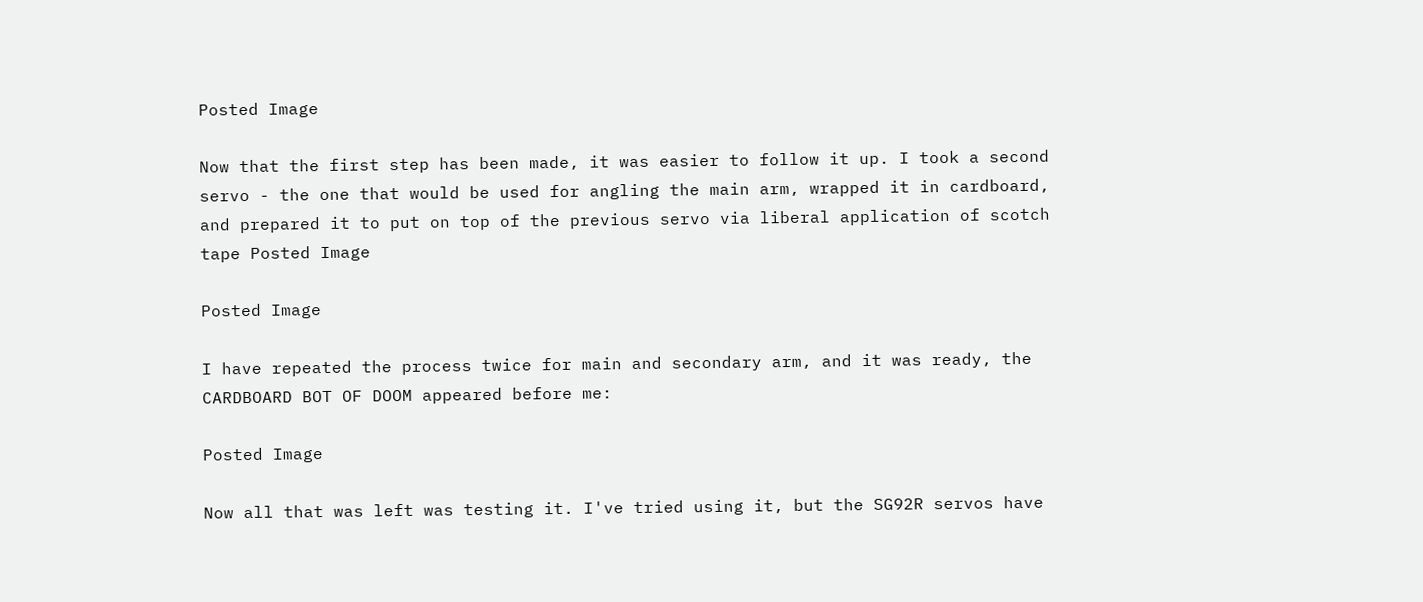Posted Image

Now that the first step has been made, it was easier to follow it up. I took a second servo - the one that would be used for angling the main arm, wrapped it in cardboard, and prepared it to put on top of the previous servo via liberal application of scotch tape Posted Image

Posted Image

I have repeated the process twice for main and secondary arm, and it was ready, the CARDBOARD BOT OF DOOM appeared before me:

Posted Image

Now all that was left was testing it. I've tried using it, but the SG92R servos have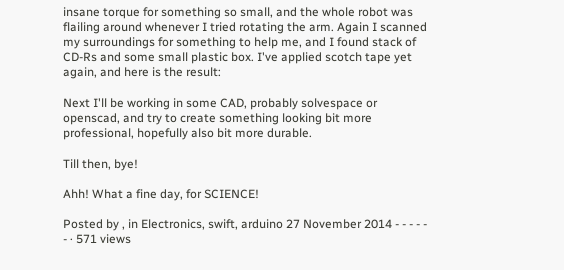insane torque for something so small, and the whole robot was flailing around whenever I tried rotating the arm. Again I scanned my surroundings for something to help me, and I found stack of CD-Rs and some small plastic box. I've applied scotch tape yet again, and here is the result:

Next I'll be working in some CAD, probably solvespace or openscad, and try to create something looking bit more professional, hopefully also bit more durable.

Till then, bye!

Ahh! What a fine day, for SCIENCE!

Posted by , in Electronics, swift, arduino 27 November 2014 - - - - - - · 571 views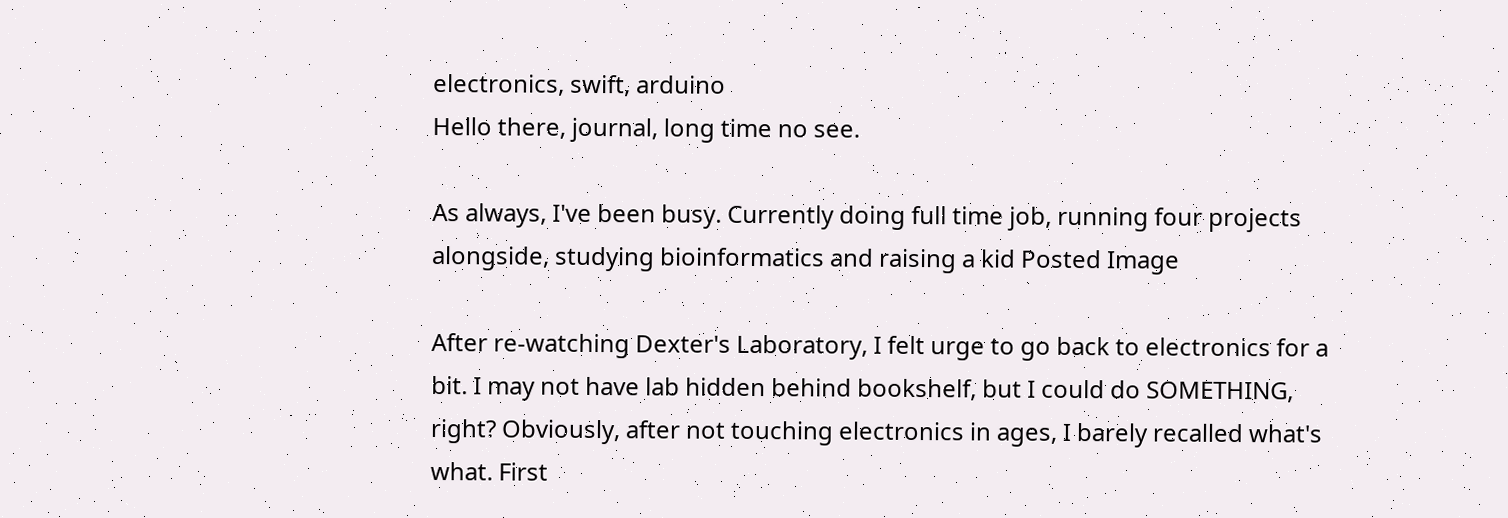electronics, swift, arduino
Hello there, journal, long time no see.

As always, I've been busy. Currently doing full time job, running four projects alongside, studying bioinformatics and raising a kid Posted Image

After re-watching Dexter's Laboratory, I felt urge to go back to electronics for a bit. I may not have lab hidden behind bookshelf, but I could do SOMETHING, right? Obviously, after not touching electronics in ages, I barely recalled what's what. First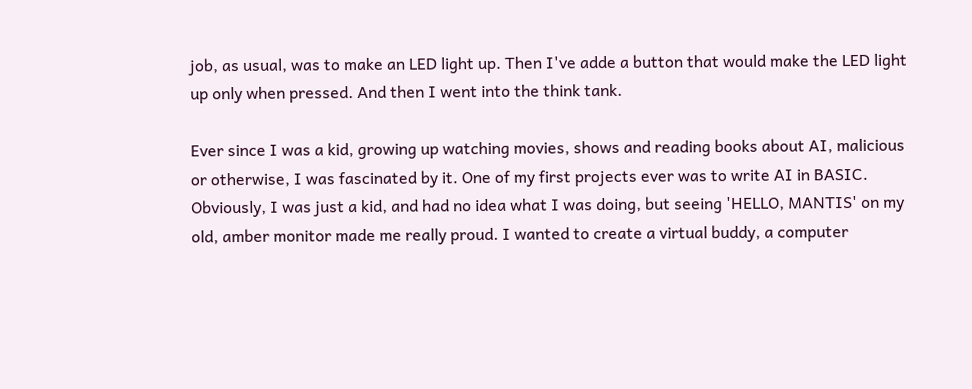job, as usual, was to make an LED light up. Then I've adde a button that would make the LED light up only when pressed. And then I went into the think tank.

Ever since I was a kid, growing up watching movies, shows and reading books about AI, malicious or otherwise, I was fascinated by it. One of my first projects ever was to write AI in BASIC. Obviously, I was just a kid, and had no idea what I was doing, but seeing 'HELLO, MANTIS' on my old, amber monitor made me really proud. I wanted to create a virtual buddy, a computer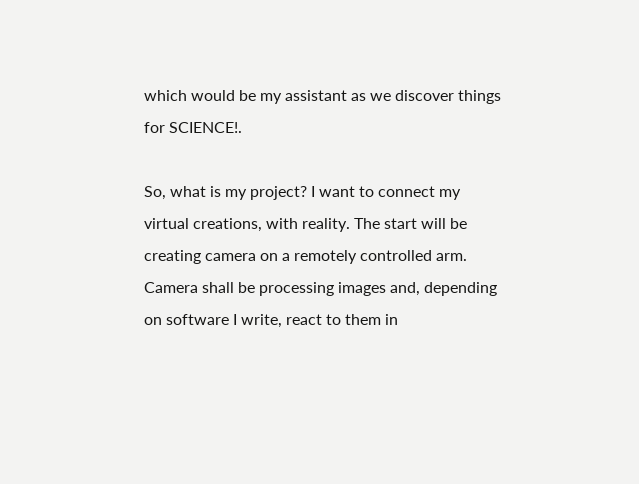which would be my assistant as we discover things for SCIENCE!.

So, what is my project? I want to connect my virtual creations, with reality. The start will be creating camera on a remotely controlled arm. Camera shall be processing images and, depending on software I write, react to them in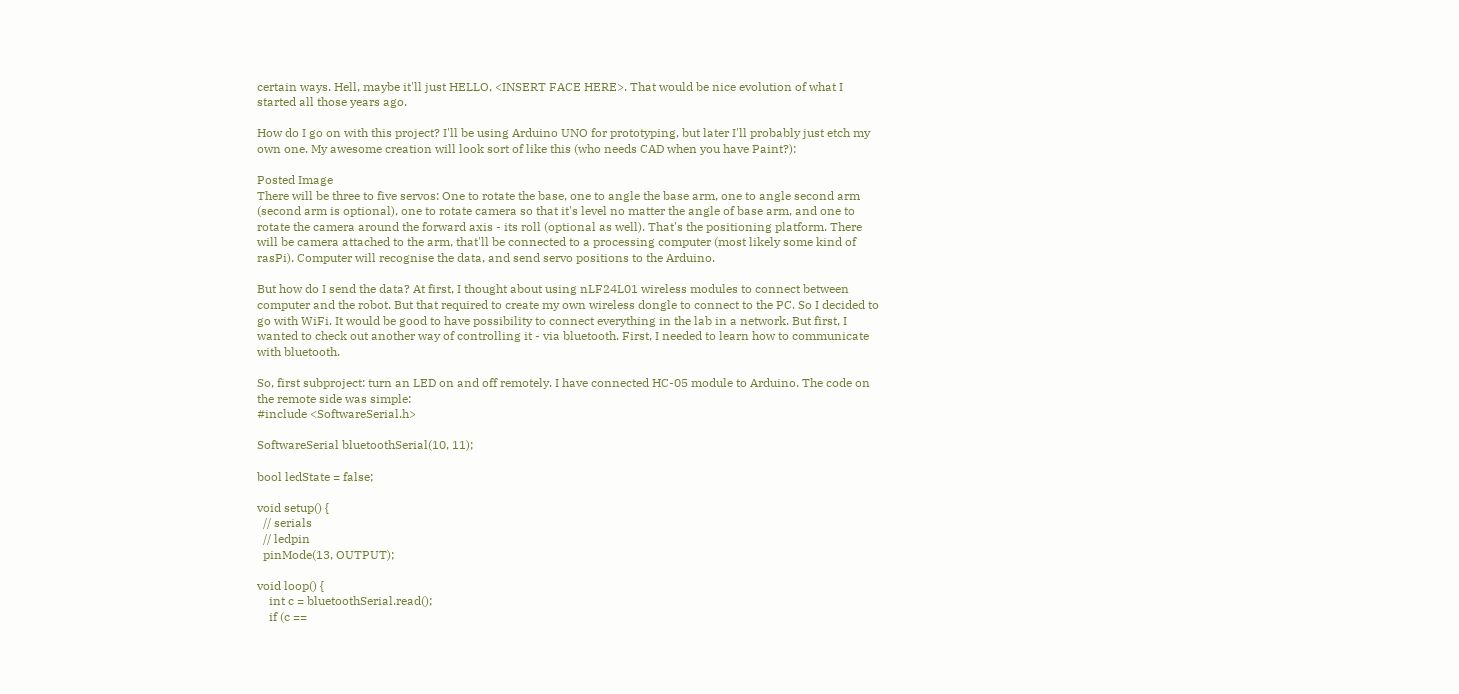certain ways. Hell, maybe it'll just HELLO, <INSERT FACE HERE>. That would be nice evolution of what I started all those years ago.

How do I go on with this project? I'll be using Arduino UNO for prototyping, but later I'll probably just etch my own one. My awesome creation will look sort of like this (who needs CAD when you have Paint?):

Posted Image
There will be three to five servos: One to rotate the base, one to angle the base arm, one to angle second arm (second arm is optional), one to rotate camera so that it's level no matter the angle of base arm, and one to rotate the camera around the forward axis - its roll (optional as well). That's the positioning platform. There will be camera attached to the arm, that'll be connected to a processing computer (most likely some kind of rasPi). Computer will recognise the data, and send servo positions to the Arduino.

But how do I send the data? At first, I thought about using nLF24L01 wireless modules to connect between computer and the robot. But that required to create my own wireless dongle to connect to the PC. So I decided to go with WiFi. It would be good to have possibility to connect everything in the lab in a network. But first, I wanted to check out another way of controlling it - via bluetooth. First, I needed to learn how to communicate with bluetooth.

So, first subproject: turn an LED on and off remotely. I have connected HC-05 module to Arduino. The code on the remote side was simple:
#include <SoftwareSerial.h>

SoftwareSerial bluetoothSerial(10, 11);

bool ledState = false;

void setup() {
  // serials
  // ledpin
  pinMode(13, OUTPUT);

void loop() {
    int c = bluetoothSerial.read();
    if (c ==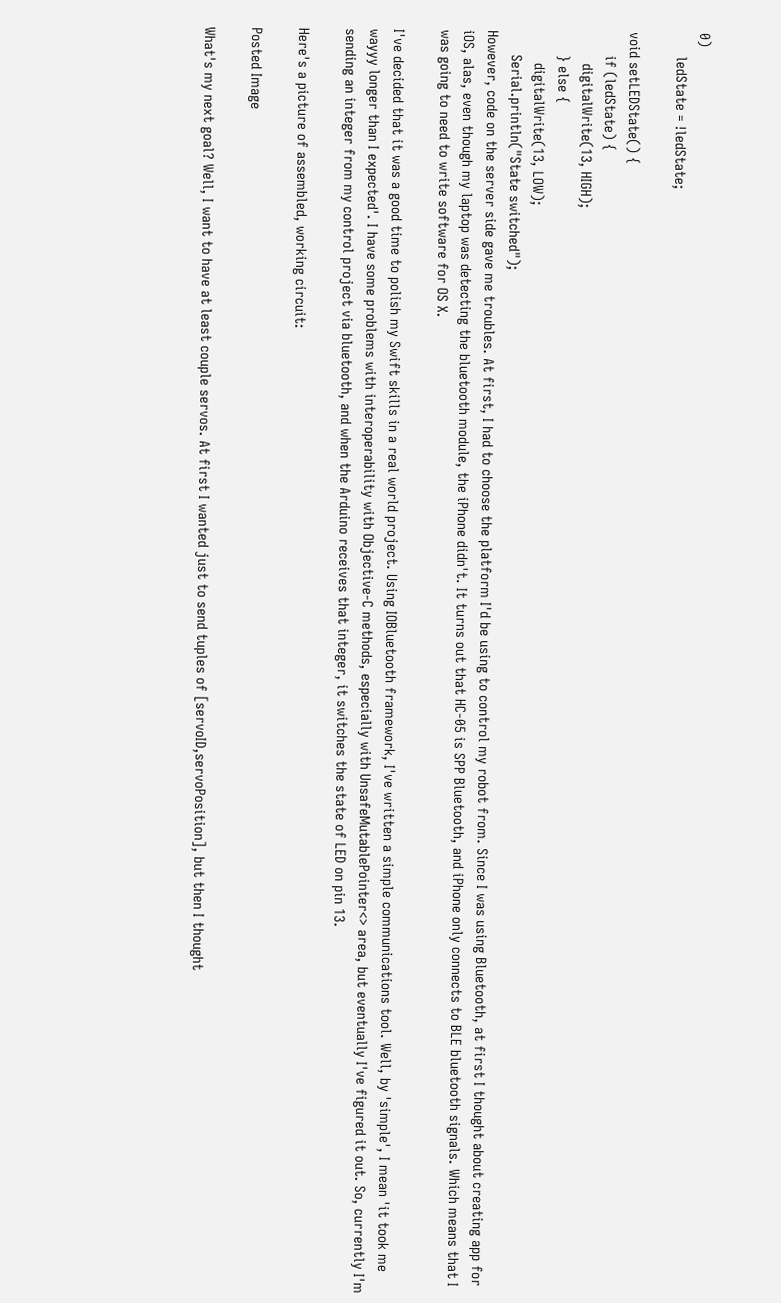0)
      ledState = !ledState;

void setLEDState() {
      if (ledState) {
        digitalWrite(13, HIGH);
      } else {
        digitalWrite(13, LOW);
      Serial.println("State switched");
However, code on the server side gave me troubles. At first, I had to choose the platform I'd be using to control my robot from. Since I was using Bluetooth, at first I thought about creating app for iOS, alas, even though my laptop was detecting the bluetooth module, the iPhone didn't. It turns out that HC-05 is SPP Bluetooth, and iPhone only connects to BLE bluetooth signals. Which means that I was going to need to write software for OS X.

I've decided that it was a good time to polish my Swift skills in a real world project. Using IOBluetooth framework, I've written a simple communications tool. Well, by 'simple', I mean 'it took me wayyy longer than I expected'. I have some problems with interoperability with Objective-C methods, especially with UnsafeMutablePointer<> area, but eventually I've figured it out. So, currently I'm sending an integer from my control project via bluetooth, and when the Arduino receives that integer, it switches the state of LED on pin 13.

Here's a picture of assembled, working circuit:

Posted Image

What's my next goal? Well, I want to have at least couple servos. At first I wanted just to send tuples of [servoID,servoPosition], but then I thought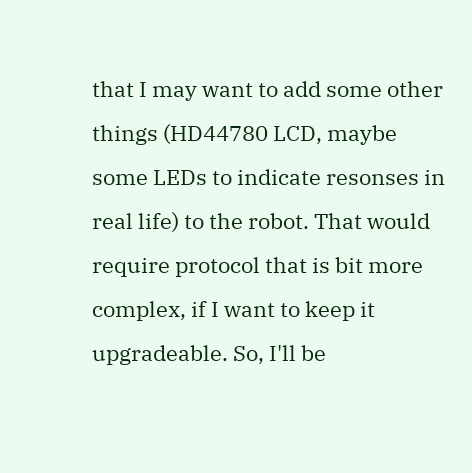that I may want to add some other things (HD44780 LCD, maybe some LEDs to indicate resonses in real life) to the robot. That would require protocol that is bit more complex, if I want to keep it upgradeable. So, I'll be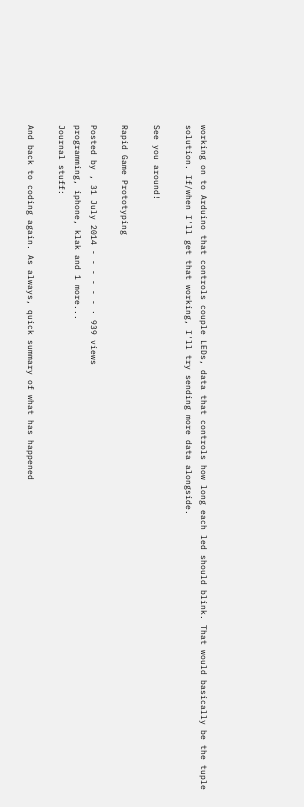working on to Arduino that controls couple LEDs, data that controls how long each led should blink. That would basically be the tuple solution. If/when I'll get that working, I'll try sending more data alongside.

See you around!

Rapid Game Prototyping

Posted by , 31 July 2014 - - - - - - · 939 views
programming, iphone, klak and 1 more...
Journal stuff:

And back to coding again. As always, quick summary of what has happened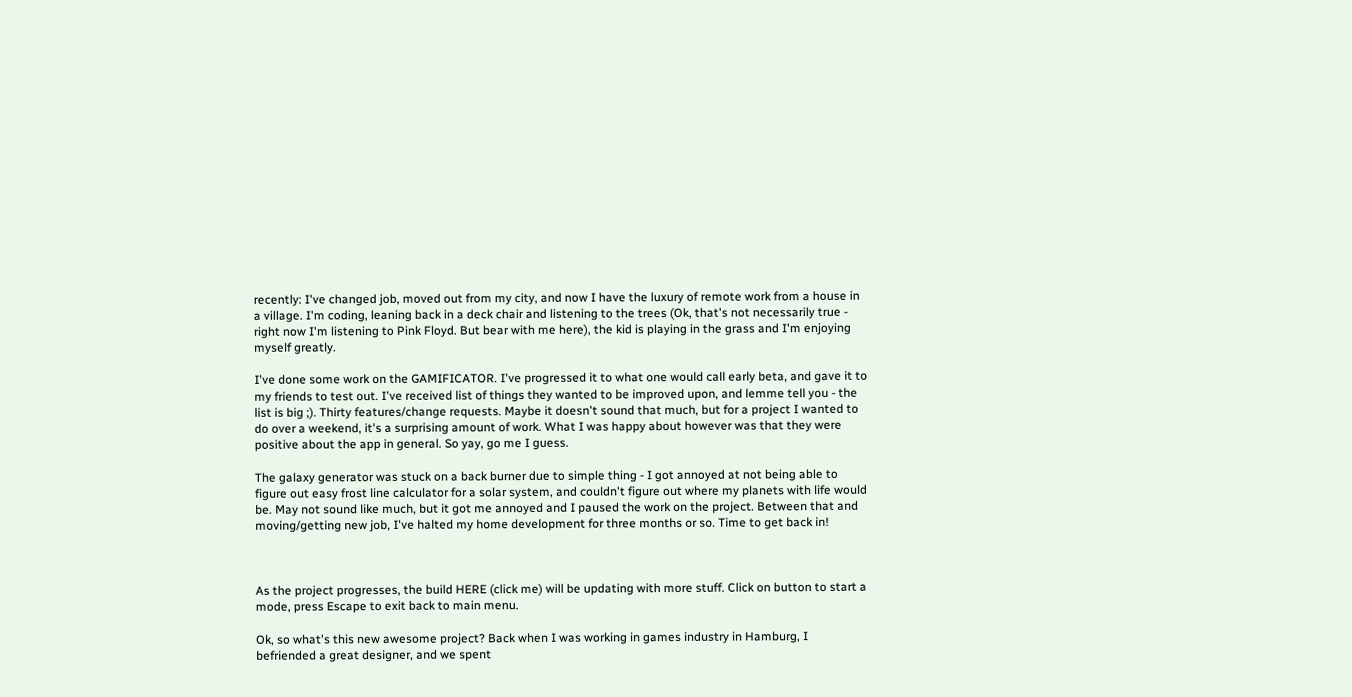recently: I've changed job, moved out from my city, and now I have the luxury of remote work from a house in a village. I'm coding, leaning back in a deck chair and listening to the trees (Ok, that's not necessarily true - right now I'm listening to Pink Floyd. But bear with me here), the kid is playing in the grass and I'm enjoying myself greatly.

I've done some work on the GAMIFICATOR. I've progressed it to what one would call early beta, and gave it to my friends to test out. I've received list of things they wanted to be improved upon, and lemme tell you - the list is big ;). Thirty features/change requests. Maybe it doesn't sound that much, but for a project I wanted to do over a weekend, it's a surprising amount of work. What I was happy about however was that they were positive about the app in general. So yay, go me I guess.

The galaxy generator was stuck on a back burner due to simple thing - I got annoyed at not being able to figure out easy frost line calculator for a solar system, and couldn't figure out where my planets with life would be. May not sound like much, but it got me annoyed and I paused the work on the project. Between that and moving/getting new job, I've halted my home development for three months or so. Time to get back in!



As the project progresses, the build HERE (click me) will be updating with more stuff. Click on button to start a mode, press Escape to exit back to main menu.

Ok, so what's this new awesome project? Back when I was working in games industry in Hamburg, I befriended a great designer, and we spent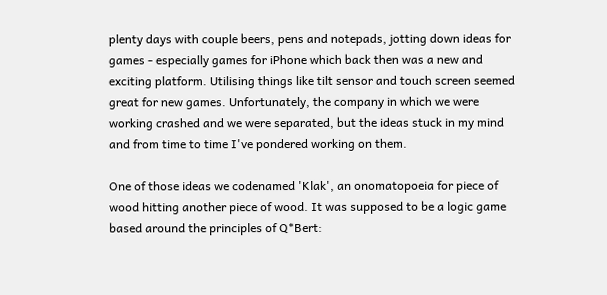plenty days with couple beers, pens and notepads, jotting down ideas for games - especially games for iPhone which back then was a new and exciting platform. Utilising things like tilt sensor and touch screen seemed great for new games. Unfortunately, the company in which we were working crashed and we were separated, but the ideas stuck in my mind and from time to time I've pondered working on them.

One of those ideas we codenamed 'Klak', an onomatopoeia for piece of wood hitting another piece of wood. It was supposed to be a logic game based around the principles of Q*Bert: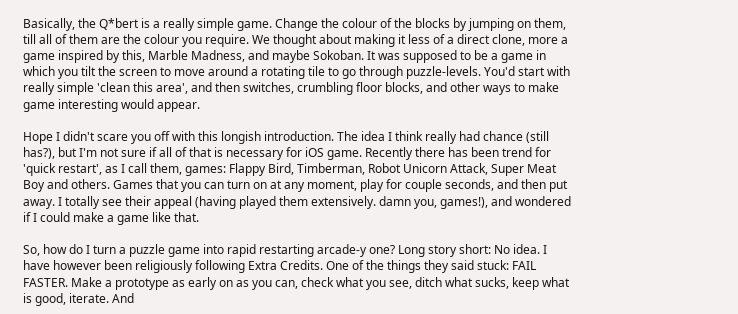Basically, the Q*bert is a really simple game. Change the colour of the blocks by jumping on them, till all of them are the colour you require. We thought about making it less of a direct clone, more a game inspired by this, Marble Madness, and maybe Sokoban. It was supposed to be a game in which you tilt the screen to move around a rotating tile to go through puzzle-levels. You'd start with really simple 'clean this area', and then switches, crumbling floor blocks, and other ways to make game interesting would appear.

Hope I didn't scare you off with this longish introduction. The idea I think really had chance (still has?), but I'm not sure if all of that is necessary for iOS game. Recently there has been trend for 'quick restart', as I call them, games: Flappy Bird, Timberman, Robot Unicorn Attack, Super Meat Boy and others. Games that you can turn on at any moment, play for couple seconds, and then put away. I totally see their appeal (having played them extensively. damn you, games!), and wondered if I could make a game like that.

So, how do I turn a puzzle game into rapid restarting arcade-y one? Long story short: No idea. I have however been religiously following Extra Credits. One of the things they said stuck: FAIL FASTER. Make a prototype as early on as you can, check what you see, ditch what sucks, keep what is good, iterate. And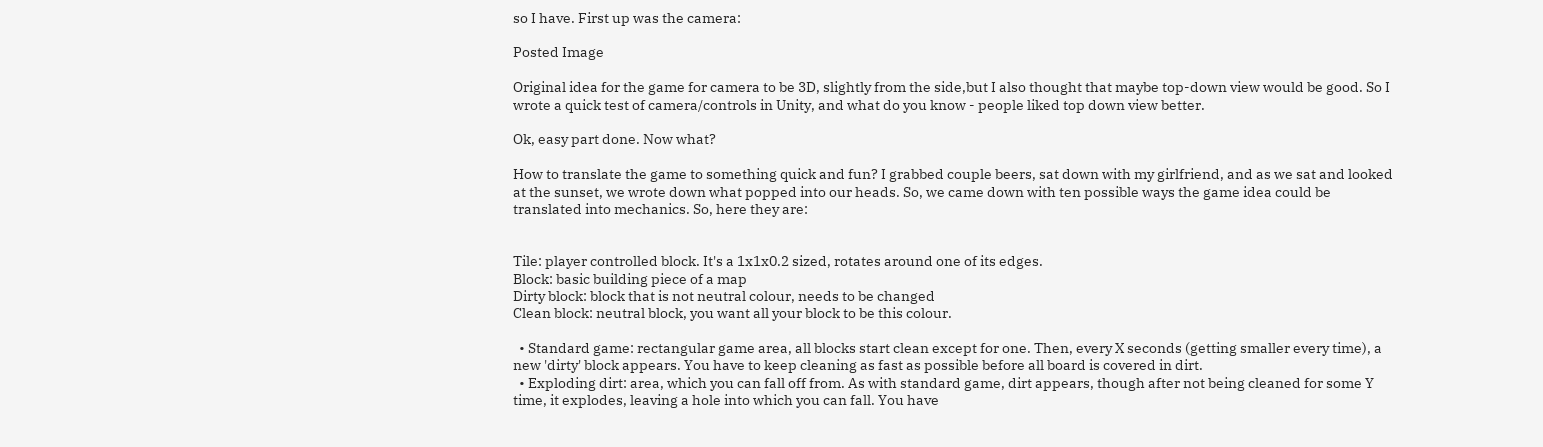so I have. First up was the camera:

Posted Image

Original idea for the game for camera to be 3D, slightly from the side,but I also thought that maybe top-down view would be good. So I wrote a quick test of camera/controls in Unity, and what do you know - people liked top down view better.

Ok, easy part done. Now what?

How to translate the game to something quick and fun? I grabbed couple beers, sat down with my girlfriend, and as we sat and looked at the sunset, we wrote down what popped into our heads. So, we came down with ten possible ways the game idea could be translated into mechanics. So, here they are:


Tile: player controlled block. It's a 1x1x0.2 sized, rotates around one of its edges.
Block: basic building piece of a map
Dirty block: block that is not neutral colour, needs to be changed
Clean block: neutral block, you want all your block to be this colour.

  • Standard game: rectangular game area, all blocks start clean except for one. Then, every X seconds (getting smaller every time), a new 'dirty' block appears. You have to keep cleaning as fast as possible before all board is covered in dirt.
  • Exploding dirt: area, which you can fall off from. As with standard game, dirt appears, though after not being cleaned for some Y time, it explodes, leaving a hole into which you can fall. You have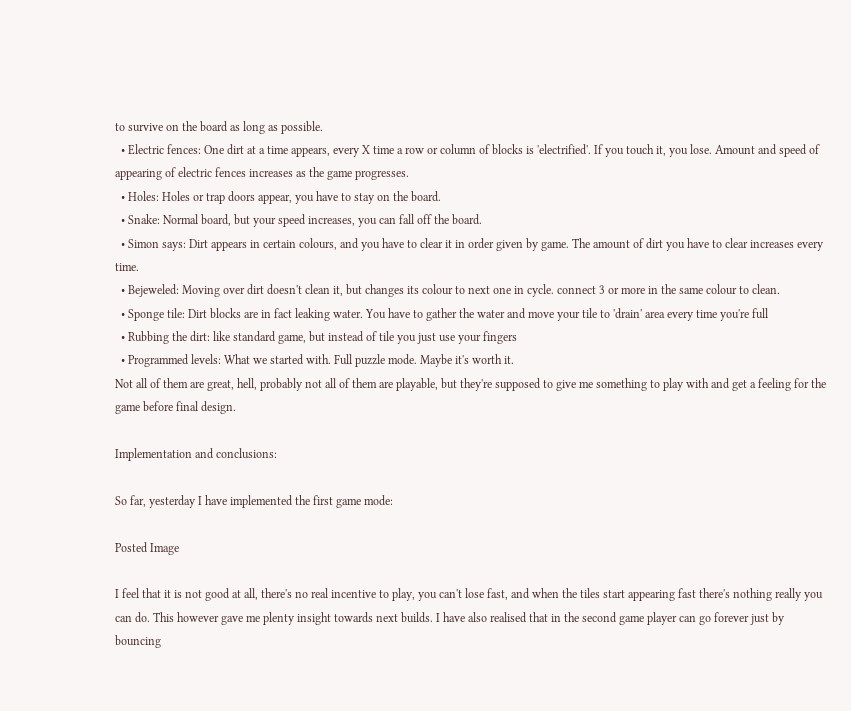to survive on the board as long as possible.
  • Electric fences: One dirt at a time appears, every X time a row or column of blocks is 'electrified'. If you touch it, you lose. Amount and speed of appearing of electric fences increases as the game progresses.
  • Holes: Holes or trap doors appear, you have to stay on the board.
  • Snake: Normal board, but your speed increases, you can fall off the board.
  • Simon says: Dirt appears in certain colours, and you have to clear it in order given by game. The amount of dirt you have to clear increases every time.
  • Bejeweled: Moving over dirt doesn't clean it, but changes its colour to next one in cycle. connect 3 or more in the same colour to clean.
  • Sponge tile: Dirt blocks are in fact leaking water. You have to gather the water and move your tile to 'drain' area every time you're full
  • Rubbing the dirt: like standard game, but instead of tile you just use your fingers
  • Programmed levels: What we started with. Full puzzle mode. Maybe it's worth it.
Not all of them are great, hell, probably not all of them are playable, but they're supposed to give me something to play with and get a feeling for the game before final design.

Implementation and conclusions:

So far, yesterday I have implemented the first game mode:

Posted Image

I feel that it is not good at all, there's no real incentive to play, you can't lose fast, and when the tiles start appearing fast there's nothing really you can do. This however gave me plenty insight towards next builds. I have also realised that in the second game player can go forever just by bouncing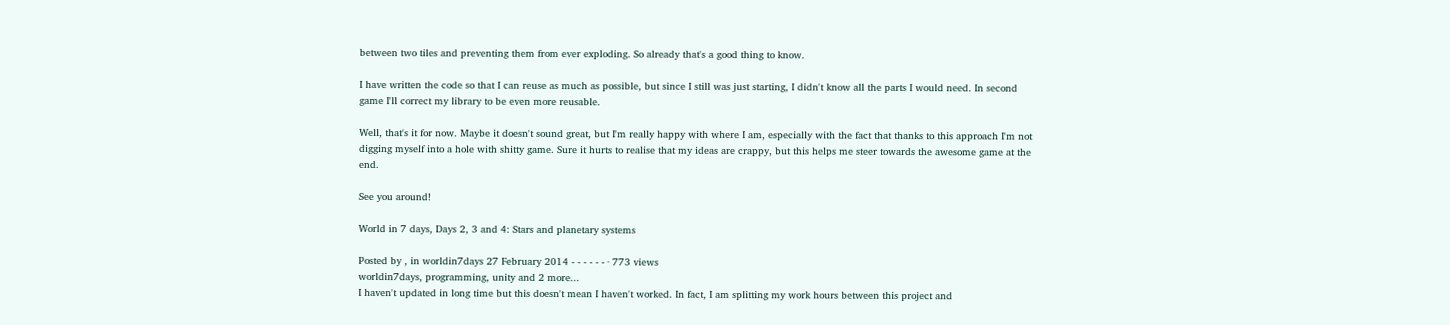between two tiles and preventing them from ever exploding. So already that's a good thing to know.

I have written the code so that I can reuse as much as possible, but since I still was just starting, I didn't know all the parts I would need. In second game I'll correct my library to be even more reusable.

Well, that's it for now. Maybe it doesn't sound great, but I'm really happy with where I am, especially with the fact that thanks to this approach I'm not digging myself into a hole with shitty game. Sure it hurts to realise that my ideas are crappy, but this helps me steer towards the awesome game at the end.

See you around!

World in 7 days, Days 2, 3 and 4: Stars and planetary systems

Posted by , in worldin7days 27 February 2014 - - - - - - · 773 views
worldin7days, programming, unity and 2 more...
I haven't updated in long time but this doesn't mean I haven't worked. In fact, I am splitting my work hours between this project and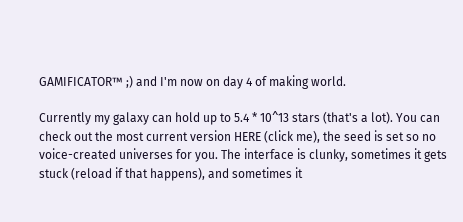GAMIFICATOR™ ;) and I'm now on day 4 of making world.

Currently my galaxy can hold up to 5.4 * 10^13 stars (that's a lot). You can check out the most current version HERE (click me), the seed is set so no voice-created universes for you. The interface is clunky, sometimes it gets stuck (reload if that happens), and sometimes it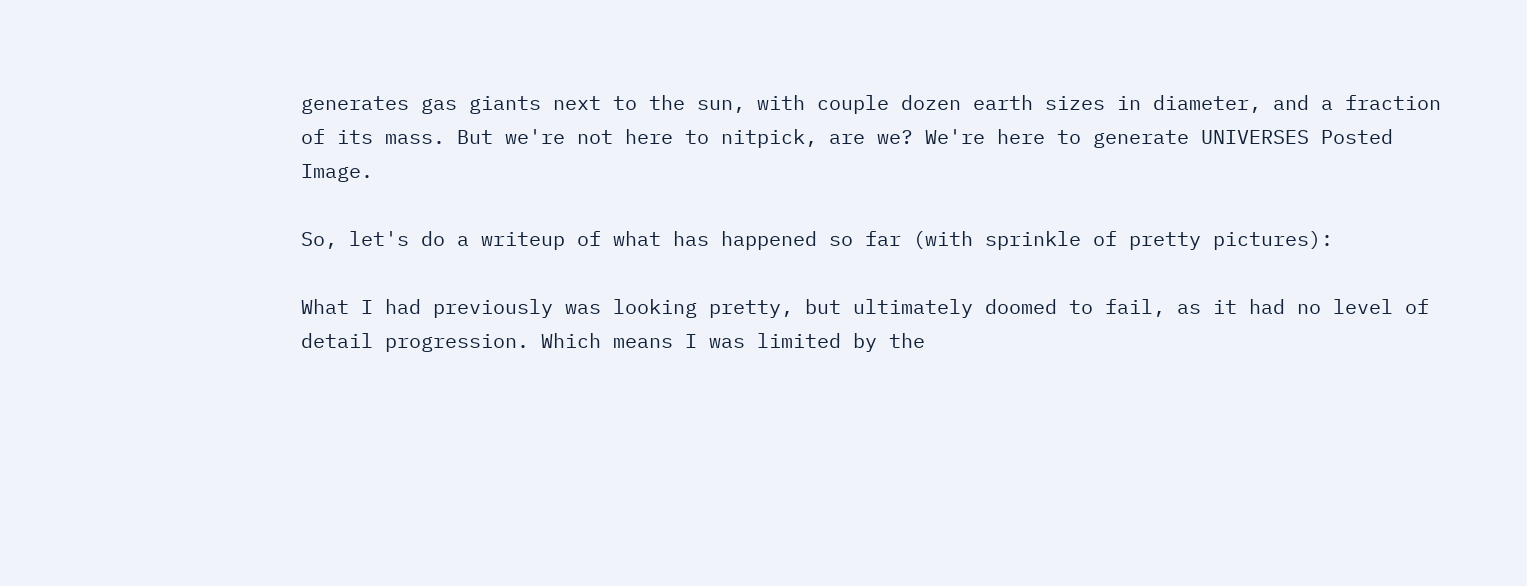generates gas giants next to the sun, with couple dozen earth sizes in diameter, and a fraction of its mass. But we're not here to nitpick, are we? We're here to generate UNIVERSES Posted Image.

So, let's do a writeup of what has happened so far (with sprinkle of pretty pictures):

What I had previously was looking pretty, but ultimately doomed to fail, as it had no level of detail progression. Which means I was limited by the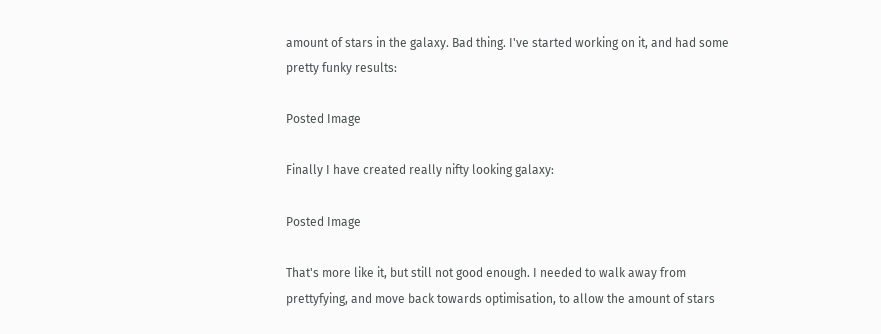amount of stars in the galaxy. Bad thing. I've started working on it, and had some pretty funky results:

Posted Image

Finally I have created really nifty looking galaxy:

Posted Image

That's more like it, but still not good enough. I needed to walk away from prettyfying, and move back towards optimisation, to allow the amount of stars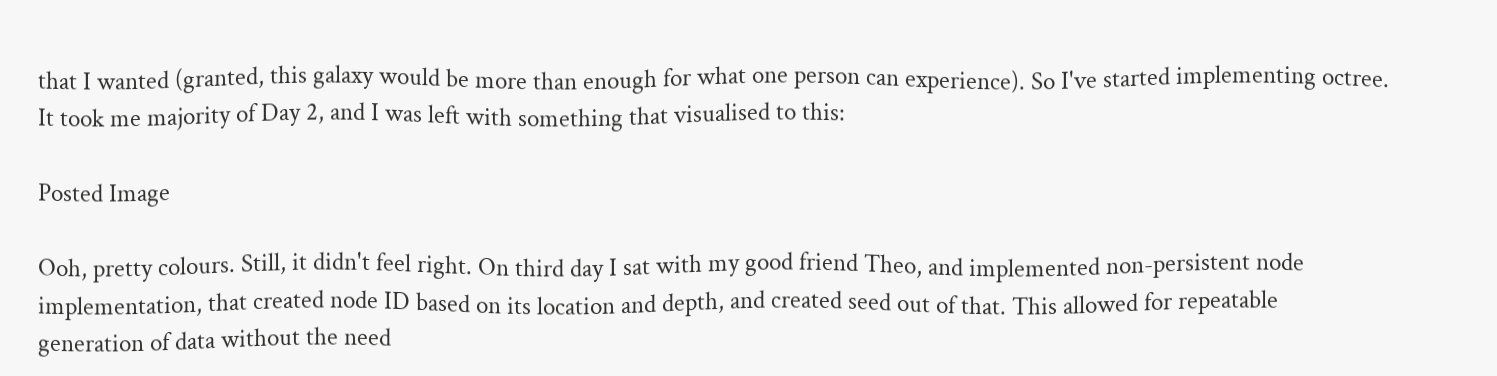that I wanted (granted, this galaxy would be more than enough for what one person can experience). So I've started implementing octree. It took me majority of Day 2, and I was left with something that visualised to this:

Posted Image

Ooh, pretty colours. Still, it didn't feel right. On third day I sat with my good friend Theo, and implemented non-persistent node implementation, that created node ID based on its location and depth, and created seed out of that. This allowed for repeatable generation of data without the need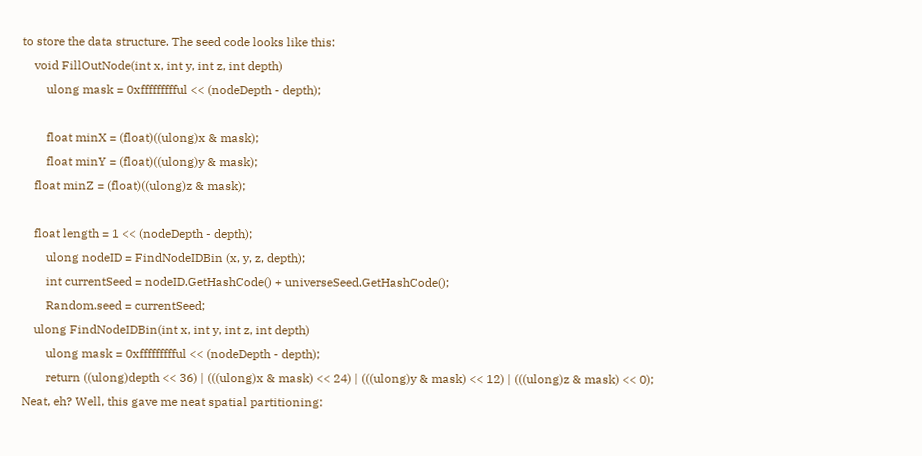to store the data structure. The seed code looks like this:
    void FillOutNode(int x, int y, int z, int depth)
        ulong mask = 0xffffffffful << (nodeDepth - depth);

        float minX = (float)((ulong)x & mask);
        float minY = (float)((ulong)y & mask);
    float minZ = (float)((ulong)z & mask);

    float length = 1 << (nodeDepth - depth);
        ulong nodeID = FindNodeIDBin (x, y, z, depth);
        int currentSeed = nodeID.GetHashCode() + universeSeed.GetHashCode();
        Random.seed = currentSeed;
    ulong FindNodeIDBin(int x, int y, int z, int depth)
        ulong mask = 0xffffffffful << (nodeDepth - depth);
        return ((ulong)depth << 36) | (((ulong)x & mask) << 24) | (((ulong)y & mask) << 12) | (((ulong)z & mask) << 0);
Neat, eh? Well, this gave me neat spatial partitioning: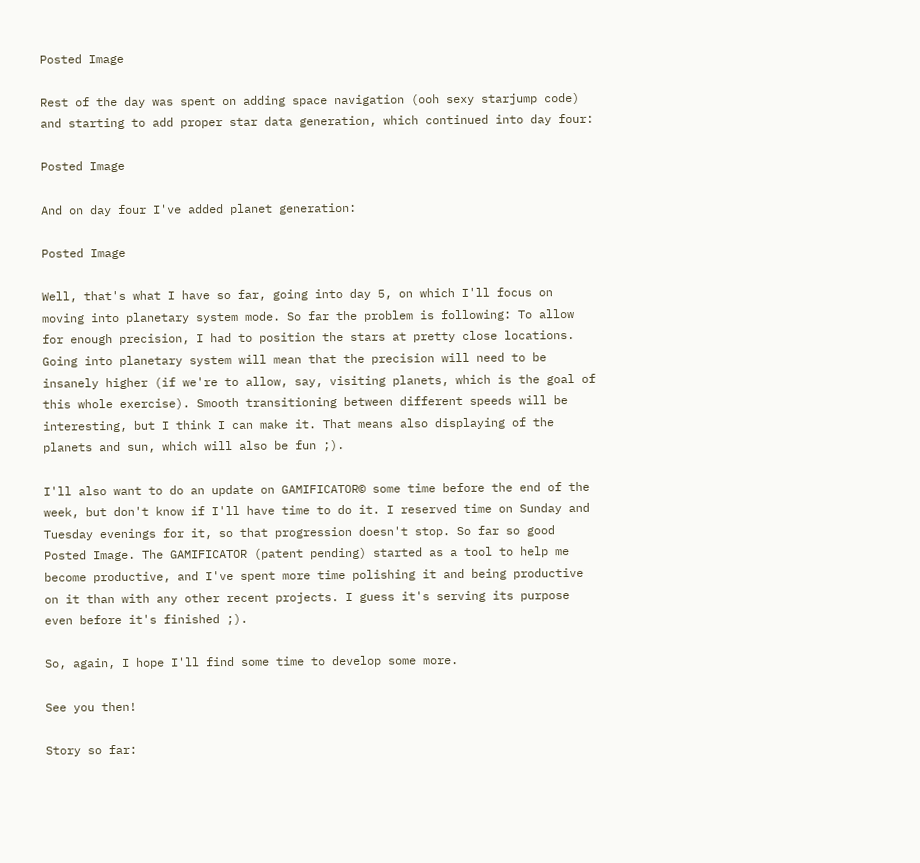Posted Image

Rest of the day was spent on adding space navigation (ooh sexy starjump code) and starting to add proper star data generation, which continued into day four:

Posted Image

And on day four I've added planet generation:

Posted Image

Well, that's what I have so far, going into day 5, on which I'll focus on moving into planetary system mode. So far the problem is following: To allow for enough precision, I had to position the stars at pretty close locations. Going into planetary system will mean that the precision will need to be insanely higher (if we're to allow, say, visiting planets, which is the goal of this whole exercise). Smooth transitioning between different speeds will be interesting, but I think I can make it. That means also displaying of the planets and sun, which will also be fun ;).

I'll also want to do an update on GAMIFICATOR© some time before the end of the week, but don't know if I'll have time to do it. I reserved time on Sunday and Tuesday evenings for it, so that progression doesn't stop. So far so good Posted Image. The GAMIFICATOR (patent pending) started as a tool to help me become productive, and I've spent more time polishing it and being productive on it than with any other recent projects. I guess it's serving its purpose even before it's finished ;).

So, again, I hope I'll find some time to develop some more.

See you then!

Story so far: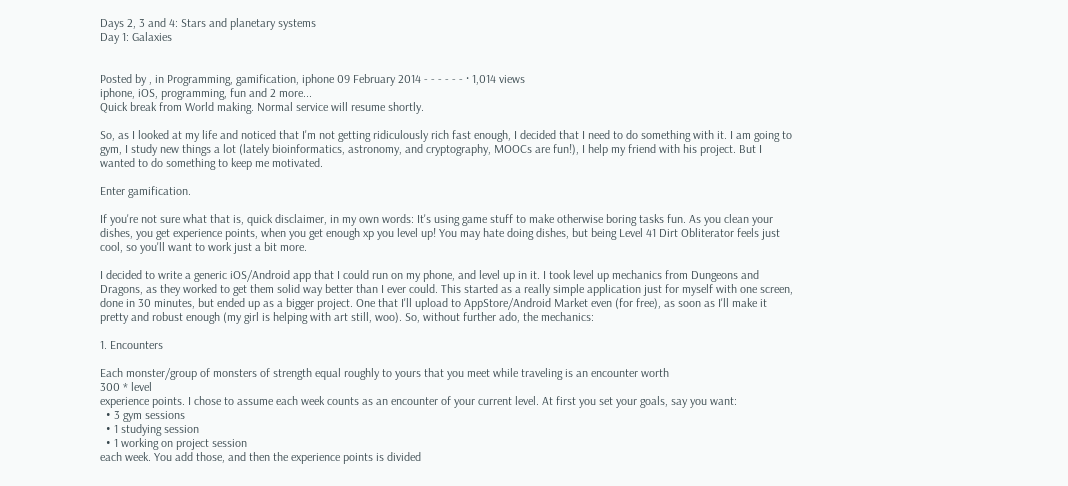Days 2, 3 and 4: Stars and planetary systems
Day 1: Galaxies


Posted by , in Programming, gamification, iphone 09 February 2014 - - - - - - · 1,014 views
iphone, iOS, programming, fun and 2 more...
Quick break from World making. Normal service will resume shortly.

So, as I looked at my life and noticed that I'm not getting ridiculously rich fast enough, I decided that I need to do something with it. I am going to gym, I study new things a lot (lately bioinformatics, astronomy, and cryptography, MOOCs are fun!), I help my friend with his project. But I wanted to do something to keep me motivated.

Enter gamification.

If you're not sure what that is, quick disclaimer, in my own words: It's using game stuff to make otherwise boring tasks fun. As you clean your dishes, you get experience points, when you get enough xp you level up! You may hate doing dishes, but being Level 41 Dirt Obliterator feels just cool, so you'll want to work just a bit more.

I decided to write a generic iOS/Android app that I could run on my phone, and level up in it. I took level up mechanics from Dungeons and Dragons, as they worked to get them solid way better than I ever could. This started as a really simple application just for myself with one screen, done in 30 minutes, but ended up as a bigger project. One that I'll upload to AppStore/Android Market even (for free), as soon as I'll make it pretty and robust enough (my girl is helping with art still, woo). So, without further ado, the mechanics:

1. Encounters

Each monster/group of monsters of strength equal roughly to yours that you meet while traveling is an encounter worth
300 * level
experience points. I chose to assume each week counts as an encounter of your current level. At first you set your goals, say you want:
  • 3 gym sessions
  • 1 studying session
  • 1 working on project session
each week. You add those, and then the experience points is divided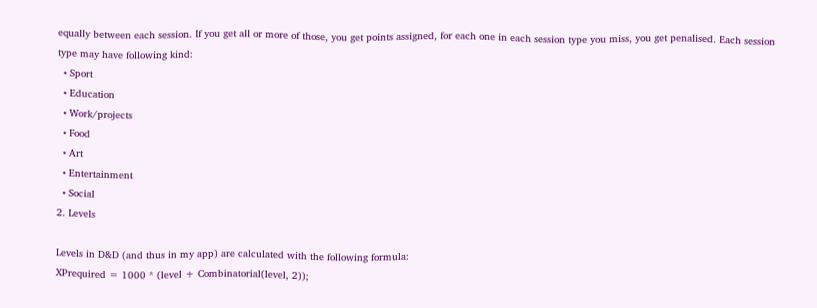equally between each session. If you get all or more of those, you get points assigned, for each one in each session type you miss, you get penalised. Each session type may have following kind:
  • Sport
  • Education
  • Work/projects
  • Food
  • Art
  • Entertainment
  • Social
2. Levels

Levels in D&D (and thus in my app) are calculated with the following formula:
XPrequired = 1000 * (level + Combinatorial(level, 2));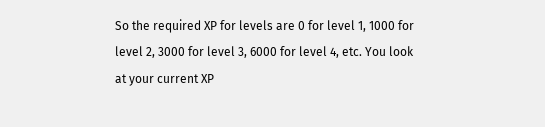So the required XP for levels are 0 for level 1, 1000 for level 2, 3000 for level 3, 6000 for level 4, etc. You look at your current XP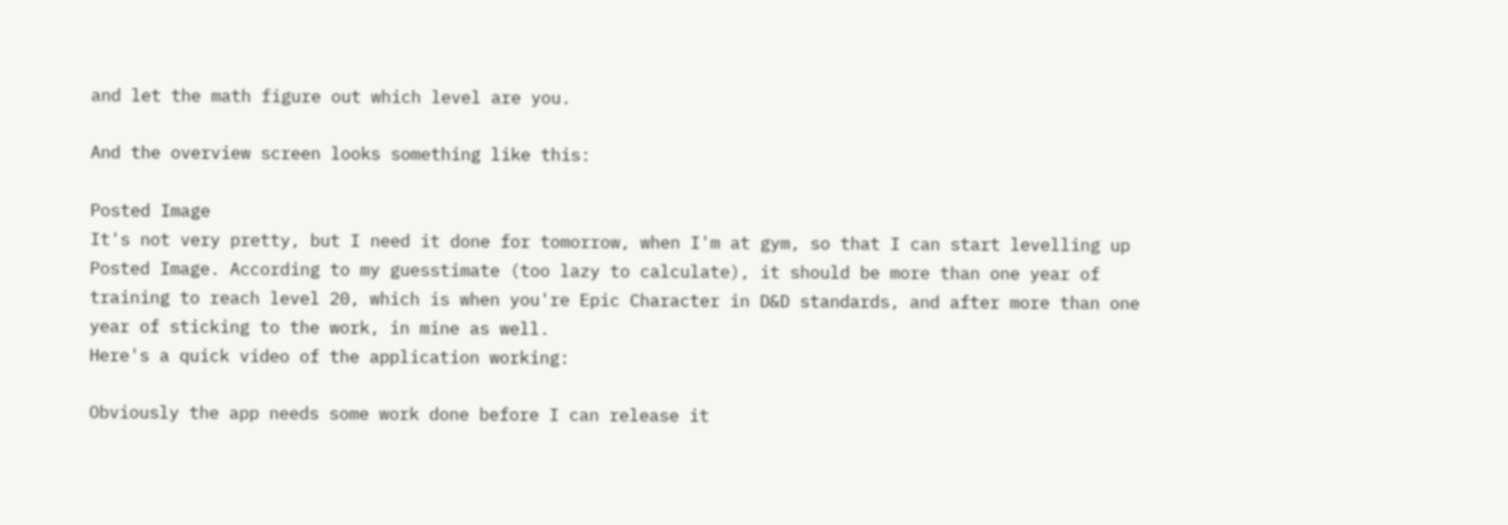and let the math figure out which level are you.

And the overview screen looks something like this:

Posted Image
It's not very pretty, but I need it done for tomorrow, when I'm at gym, so that I can start levelling up Posted Image. According to my guesstimate (too lazy to calculate), it should be more than one year of training to reach level 20, which is when you're Epic Character in D&D standards, and after more than one year of sticking to the work, in mine as well.
Here's a quick video of the application working:

Obviously the app needs some work done before I can release it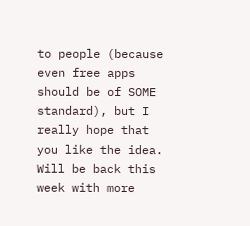to people (because even free apps should be of SOME standard), but I really hope that you like the idea. Will be back this week with more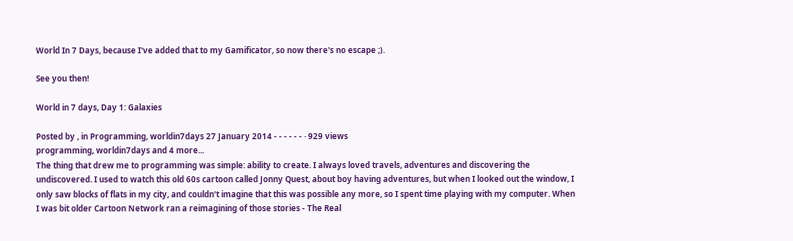World In 7 Days, because I've added that to my Gamificator, so now there's no escape ;).

See you then!

World in 7 days, Day 1: Galaxies

Posted by , in Programming, worldin7days 27 January 2014 - - - - - - · 929 views
programming, worldin7days and 4 more...
The thing that drew me to programming was simple: ability to create. I always loved travels, adventures and discovering the undiscovered. I used to watch this old 60s cartoon called Jonny Quest, about boy having adventures, but when I looked out the window, I only saw blocks of flats in my city, and couldn't imagine that this was possible any more, so I spent time playing with my computer. When I was bit older Cartoon Network ran a reimagining of those stories - The Real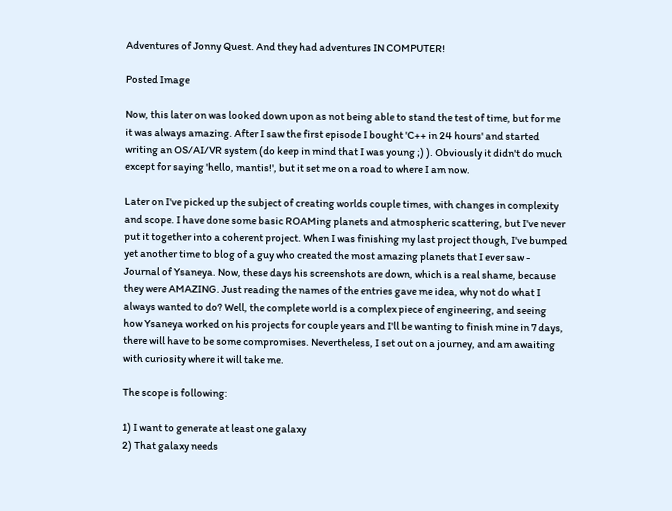Adventures of Jonny Quest. And they had adventures IN COMPUTER!

Posted Image

Now, this later on was looked down upon as not being able to stand the test of time, but for me it was always amazing. After I saw the first episode I bought 'C++ in 24 hours' and started writing an OS/AI/VR system (do keep in mind that I was young ;) ). Obviously it didn't do much except for saying 'hello, mantis!', but it set me on a road to where I am now.

Later on I've picked up the subject of creating worlds couple times, with changes in complexity and scope. I have done some basic ROAMing planets and atmospheric scattering, but I've never put it together into a coherent project. When I was finishing my last project though, I've bumped yet another time to blog of a guy who created the most amazing planets that I ever saw - Journal of Ysaneya. Now, these days his screenshots are down, which is a real shame, because they were AMAZING. Just reading the names of the entries gave me idea, why not do what I always wanted to do? Well, the complete world is a complex piece of engineering, and seeing how Ysaneya worked on his projects for couple years and I'll be wanting to finish mine in 7 days, there will have to be some compromises. Nevertheless, I set out on a journey, and am awaiting with curiosity where it will take me.

The scope is following:

1) I want to generate at least one galaxy
2) That galaxy needs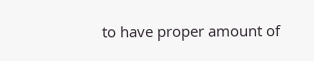to have proper amount of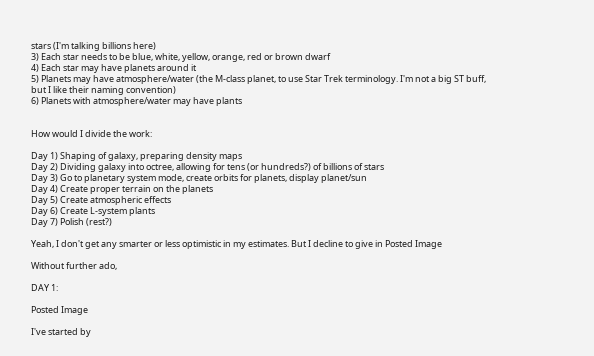stars (I'm talking billions here)
3) Each star needs to be blue, white, yellow, orange, red or brown dwarf
4) Each star may have planets around it
5) Planets may have atmosphere/water (the M-class planet, to use Star Trek terminology. I'm not a big ST buff, but I like their naming convention)
6) Planets with atmosphere/water may have plants


How would I divide the work:

Day 1) Shaping of galaxy, preparing density maps
Day 2) Dividing galaxy into octree, allowing for tens (or hundreds?) of billions of stars
Day 3) Go to planetary system mode, create orbits for planets, display planet/sun
Day 4) Create proper terrain on the planets
Day 5) Create atmospheric effects
Day 6) Create L-system plants
Day 7) Polish (rest?)

Yeah, I don't get any smarter or less optimistic in my estimates. But I decline to give in Posted Image

Without further ado,

DAY 1:

Posted Image

I've started by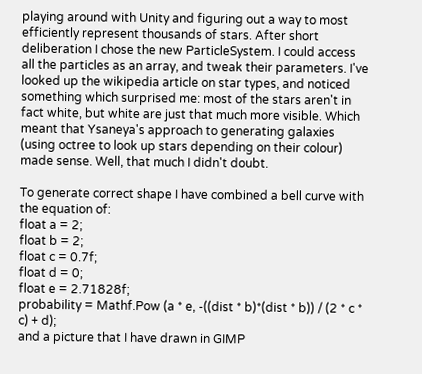playing around with Unity and figuring out a way to most efficiently represent thousands of stars. After short deliberation I chose the new ParticleSystem. I could access all the particles as an array, and tweak their parameters. I've looked up the wikipedia article on star types, and noticed something which surprised me: most of the stars aren't in fact white, but white are just that much more visible. Which meant that Ysaneya's approach to generating galaxies (using octree to look up stars depending on their colour) made sense. Well, that much I didn't doubt.

To generate correct shape I have combined a bell curve with the equation of:
float a = 2;
float b = 2;
float c = 0.7f;
float d = 0;
float e = 2.71828f;
probability = Mathf.Pow (a * e, -((dist * b)*(dist * b)) / (2 * c * c) + d);
and a picture that I have drawn in GIMP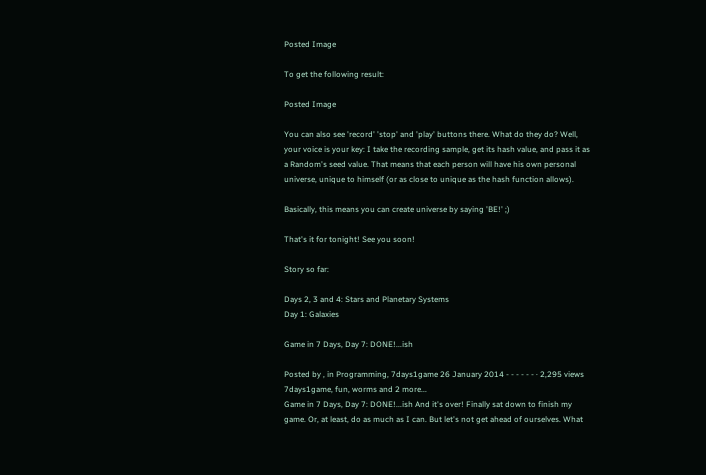Posted Image

To get the following result:

Posted Image

You can also see 'record' 'stop' and 'play' buttons there. What do they do? Well, your voice is your key: I take the recording sample, get its hash value, and pass it as a Random's seed value. That means that each person will have his own personal universe, unique to himself (or as close to unique as the hash function allows).

Basically, this means you can create universe by saying 'BE!' ;)

That's it for tonight! See you soon!

Story so far:

Days 2, 3 and 4: Stars and Planetary Systems
Day 1: Galaxies

Game in 7 Days, Day 7: DONE!...ish

Posted by , in Programming, 7days1game 26 January 2014 - - - - - - · 2,295 views
7days1game, fun, worms and 2 more...
Game in 7 Days, Day 7: DONE!...ish And it's over! Finally sat down to finish my game. Or, at least, do as much as I can. But let's not get ahead of ourselves. What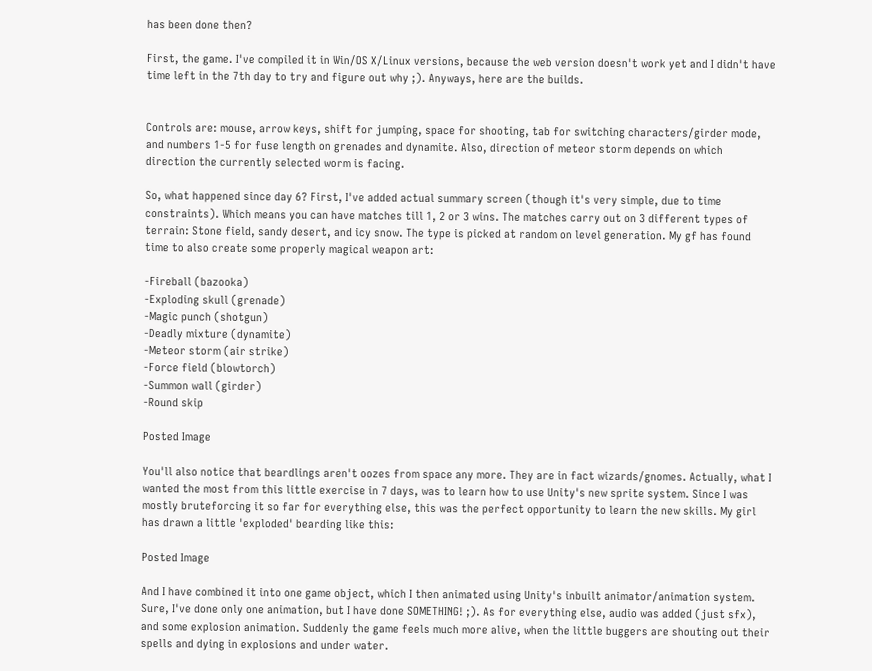has been done then?

First, the game. I've compiled it in Win/OS X/Linux versions, because the web version doesn't work yet and I didn't have time left in the 7th day to try and figure out why ;). Anyways, here are the builds.


Controls are: mouse, arrow keys, shift for jumping, space for shooting, tab for switching characters/girder mode, and numbers 1-5 for fuse length on grenades and dynamite. Also, direction of meteor storm depends on which direction the currently selected worm is facing.

So, what happened since day 6? First, I've added actual summary screen (though it's very simple, due to time constraints). Which means you can have matches till 1, 2 or 3 wins. The matches carry out on 3 different types of terrain: Stone field, sandy desert, and icy snow. The type is picked at random on level generation. My gf has found time to also create some properly magical weapon art:

-Fireball (bazooka)
-Exploding skull (grenade)
-Magic punch (shotgun)
-Deadly mixture (dynamite)
-Meteor storm (air strike)
-Force field (blowtorch)
-Summon wall (girder)
-Round skip

Posted Image

You'll also notice that beardlings aren't oozes from space any more. They are in fact wizards/gnomes. Actually, what I wanted the most from this little exercise in 7 days, was to learn how to use Unity's new sprite system. Since I was mostly bruteforcing it so far for everything else, this was the perfect opportunity to learn the new skills. My girl has drawn a little 'exploded' bearding like this:

Posted Image

And I have combined it into one game object, which I then animated using Unity's inbuilt animator/animation system. Sure, I've done only one animation, but I have done SOMETHING! ;). As for everything else, audio was added (just sfx), and some explosion animation. Suddenly the game feels much more alive, when the little buggers are shouting out their spells and dying in explosions and under water.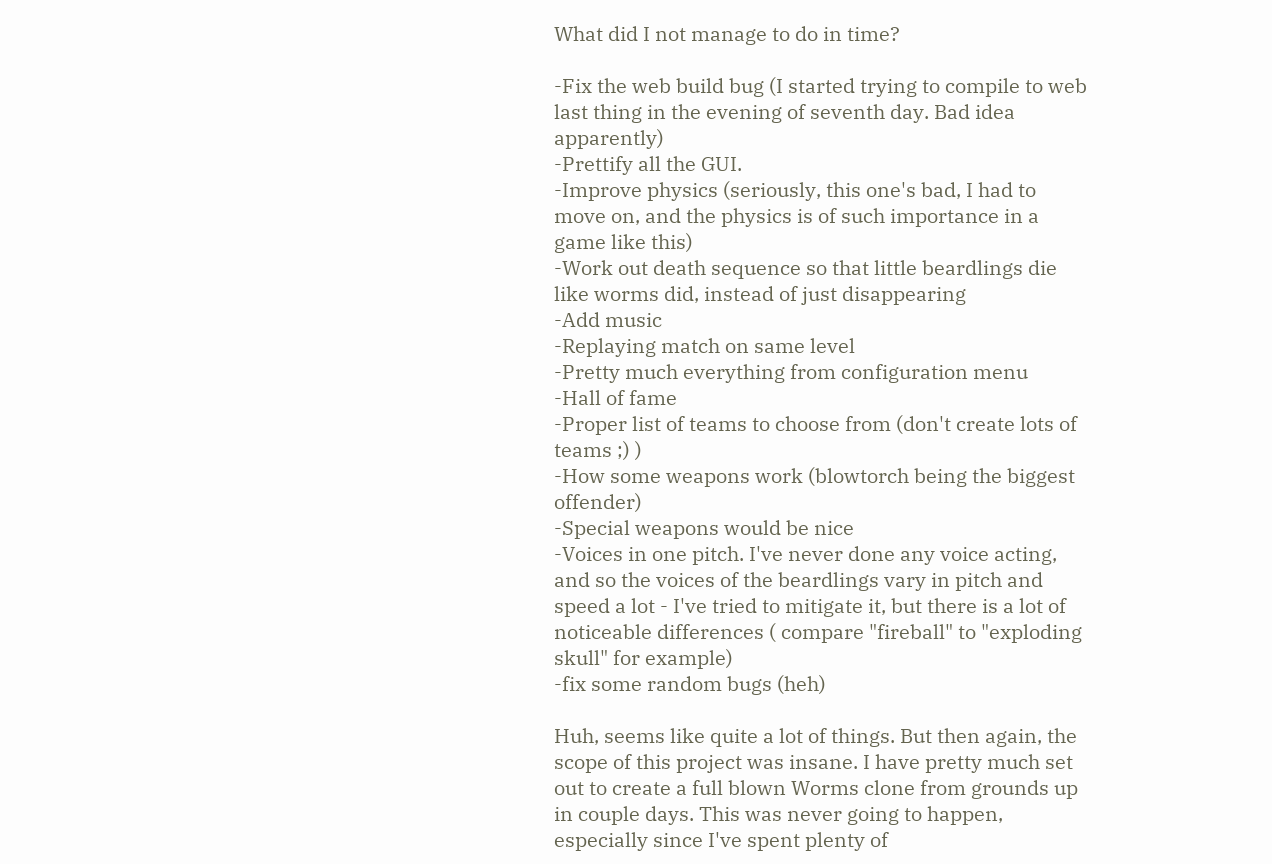What did I not manage to do in time?

-Fix the web build bug (I started trying to compile to web last thing in the evening of seventh day. Bad idea apparently)
-Prettify all the GUI.
-Improve physics (seriously, this one's bad, I had to move on, and the physics is of such importance in a game like this)
-Work out death sequence so that little beardlings die like worms did, instead of just disappearing
-Add music
-Replaying match on same level
-Pretty much everything from configuration menu
-Hall of fame
-Proper list of teams to choose from (don't create lots of teams ;) )
-How some weapons work (blowtorch being the biggest offender)
-Special weapons would be nice
-Voices in one pitch. I've never done any voice acting, and so the voices of the beardlings vary in pitch and speed a lot - I've tried to mitigate it, but there is a lot of noticeable differences ( compare "fireball" to "exploding skull" for example)
-fix some random bugs (heh)

Huh, seems like quite a lot of things. But then again, the scope of this project was insane. I have pretty much set out to create a full blown Worms clone from grounds up in couple days. This was never going to happen, especially since I've spent plenty of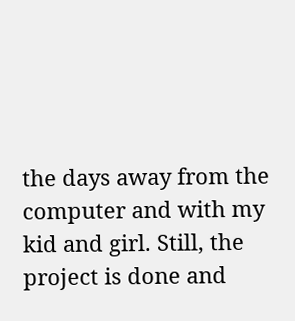the days away from the computer and with my kid and girl. Still, the project is done and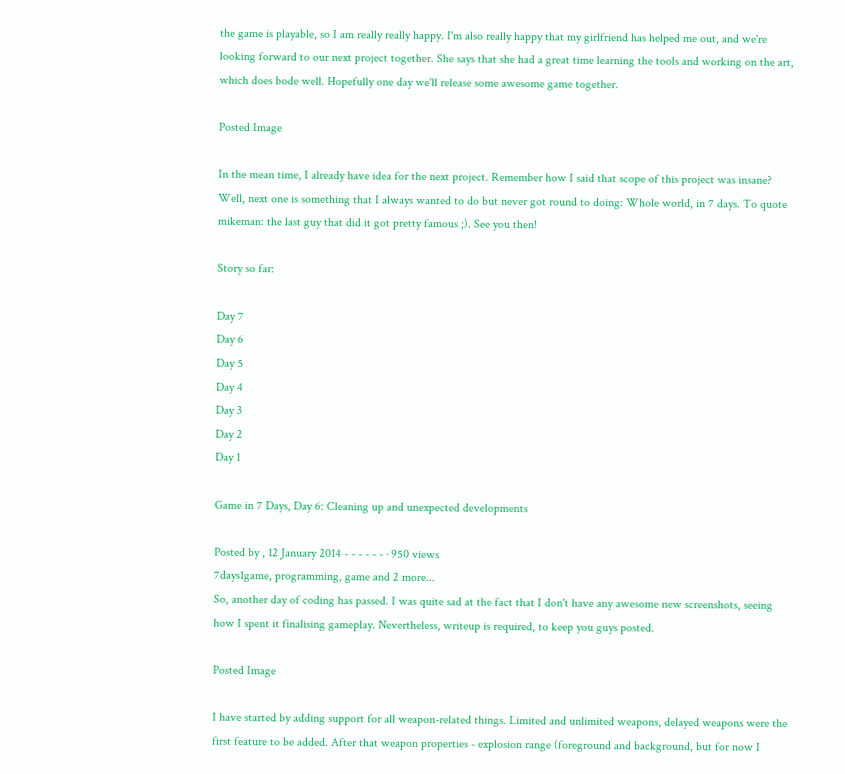the game is playable, so I am really really happy. I'm also really happy that my girlfriend has helped me out, and we're looking forward to our next project together. She says that she had a great time learning the tools and working on the art, which does bode well. Hopefully one day we'll release some awesome game together.

Posted Image

In the mean time, I already have idea for the next project. Remember how I said that scope of this project was insane? Well, next one is something that I always wanted to do but never got round to doing: Whole world, in 7 days. To quote mikeman: the last guy that did it got pretty famous ;). See you then!

Story so far:

Day 7
Day 6
Day 5
Day 4
Day 3
Day 2
Day 1

Game in 7 Days, Day 6: Cleaning up and unexpected developments

Posted by , 12 January 2014 - - - - - - · 950 views
7days1game, programming, game and 2 more...
So, another day of coding has passed. I was quite sad at the fact that I don't have any awesome new screenshots, seeing how I spent it finalising gameplay. Nevertheless, writeup is required, to keep you guys posted.

Posted Image

I have started by adding support for all weapon-related things. Limited and unlimited weapons, delayed weapons were the first feature to be added. After that weapon properties - explosion range (foreground and background, but for now I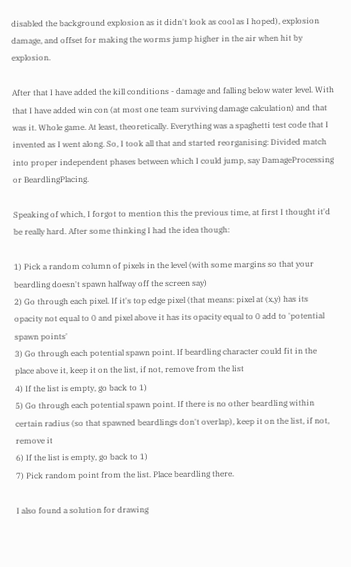disabled the background explosion as it didn't look as cool as I hoped), explosion damage, and offset for making the worms jump higher in the air when hit by explosion.

After that I have added the kill conditions - damage and falling below water level. With that I have added win con (at most one team surviving damage calculation) and that was it. Whole game. At least, theoretically. Everything was a spaghetti test code that I invented as I went along. So, I took all that and started reorganising: Divided match into proper independent phases between which I could jump, say DamageProcessing or BeardlingPlacing.

Speaking of which, I forgot to mention this the previous time, at first I thought it'd be really hard. After some thinking I had the idea though:

1) Pick a random column of pixels in the level (with some margins so that your beardling doesn't spawn halfway off the screen say)
2) Go through each pixel. If it's top edge pixel (that means: pixel at (x,y) has its opacity not equal to 0 and pixel above it has its opacity equal to 0 add to 'potential spawn points'
3) Go through each potential spawn point. If beardling character could fit in the place above it, keep it on the list, if not, remove from the list
4) If the list is empty, go back to 1)
5) Go through each potential spawn point. If there is no other beardling within certain radius (so that spawned beardlings don't overlap), keep it on the list, if not, remove it
6) If the list is empty, go back to 1)
7) Pick random point from the list. Place beardling there.

I also found a solution for drawing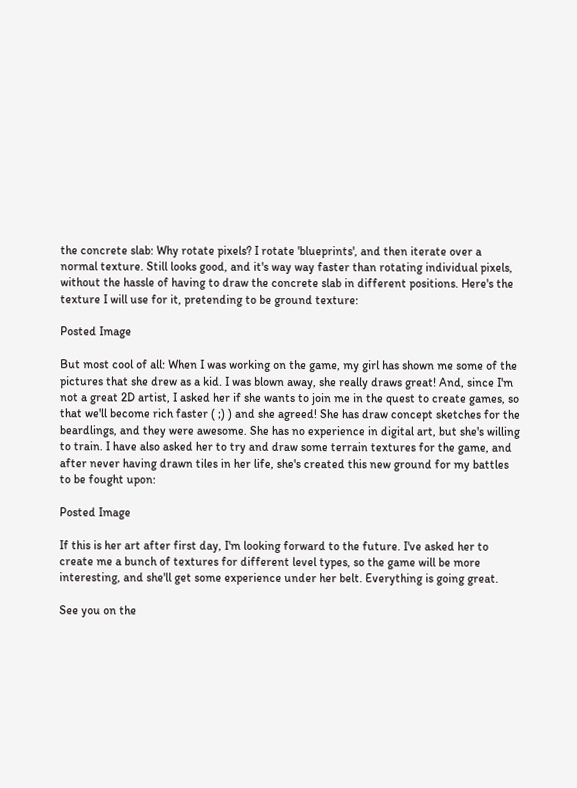the concrete slab: Why rotate pixels? I rotate 'blueprints', and then iterate over a normal texture. Still looks good, and it's way way faster than rotating individual pixels, without the hassle of having to draw the concrete slab in different positions. Here's the texture I will use for it, pretending to be ground texture:

Posted Image

But most cool of all: When I was working on the game, my girl has shown me some of the pictures that she drew as a kid. I was blown away, she really draws great! And, since I'm not a great 2D artist, I asked her if she wants to join me in the quest to create games, so that we'll become rich faster ( ;) ) and she agreed! She has draw concept sketches for the beardlings, and they were awesome. She has no experience in digital art, but she's willing to train. I have also asked her to try and draw some terrain textures for the game, and after never having drawn tiles in her life, she's created this new ground for my battles to be fought upon:

Posted Image

If this is her art after first day, I'm looking forward to the future. I've asked her to create me a bunch of textures for different level types, so the game will be more interesting, and she'll get some experience under her belt. Everything is going great.

See you on the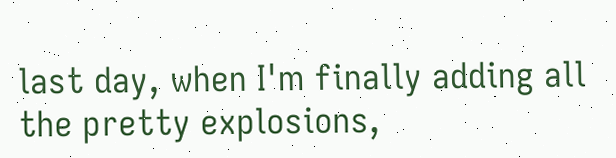last day, when I'm finally adding all the pretty explosions,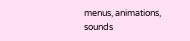menus, animations, sounds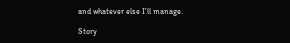and whatever else I'll manage.

Story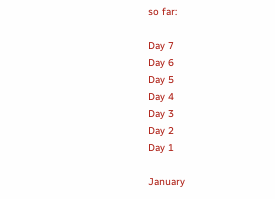so far:

Day 7
Day 6
Day 5
Day 4
Day 3
Day 2
Day 1

January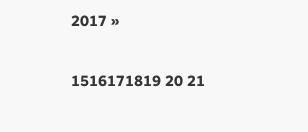2017 »

1516171819 20 21